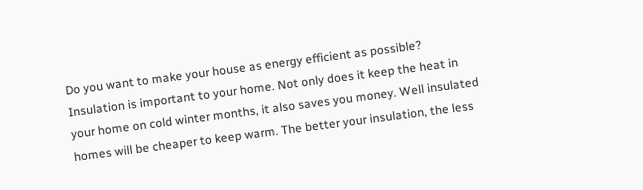Do you want to make your house as energy efficient as possible? Insulation is important to your home. Not only does it keep the heat in your home on cold winter months, it also saves you money. Well insulated homes will be cheaper to keep warm. The better your insulation, the less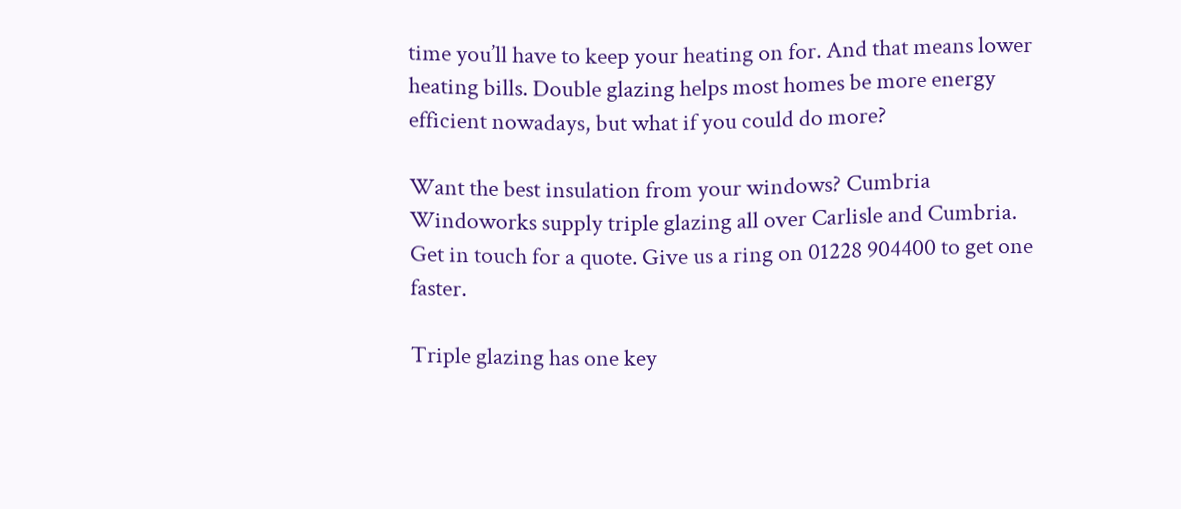time you’ll have to keep your heating on for. And that means lower heating bills. Double glazing helps most homes be more energy efficient nowadays, but what if you could do more?

Want the best insulation from your windows? Cumbria Windoworks supply triple glazing all over Carlisle and Cumbria. Get in touch for a quote. Give us a ring on 01228 904400 to get one faster.

Triple glazing has one key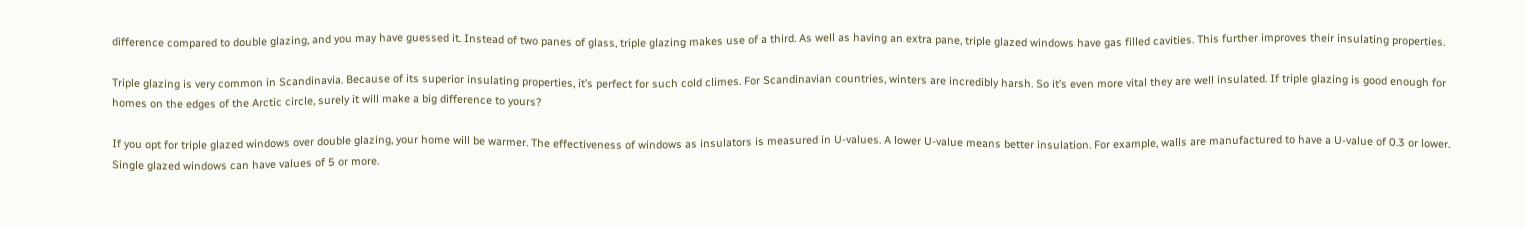difference compared to double glazing, and you may have guessed it. Instead of two panes of glass, triple glazing makes use of a third. As well as having an extra pane, triple glazed windows have gas filled cavities. This further improves their insulating properties.

Triple glazing is very common in Scandinavia. Because of its superior insulating properties, it’s perfect for such cold climes. For Scandinavian countries, winters are incredibly harsh. So it’s even more vital they are well insulated. If triple glazing is good enough for homes on the edges of the Arctic circle, surely it will make a big difference to yours?

If you opt for triple glazed windows over double glazing, your home will be warmer. The effectiveness of windows as insulators is measured in U-values. A lower U-value means better insulation. For example, walls are manufactured to have a U-value of 0.3 or lower. Single glazed windows can have values of 5 or more.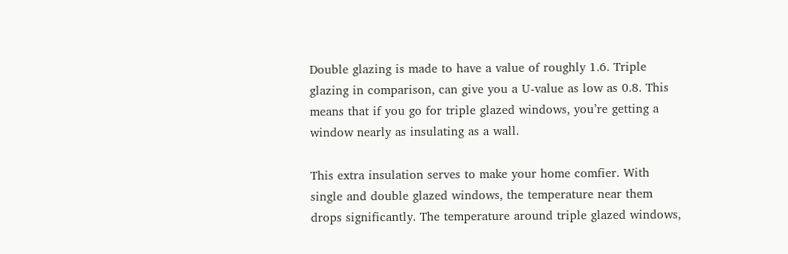Double glazing is made to have a value of roughly 1.6. Triple glazing in comparison, can give you a U-value as low as 0.8. This means that if you go for triple glazed windows, you’re getting a window nearly as insulating as a wall.

This extra insulation serves to make your home comfier. With single and double glazed windows, the temperature near them drops significantly. The temperature around triple glazed windows,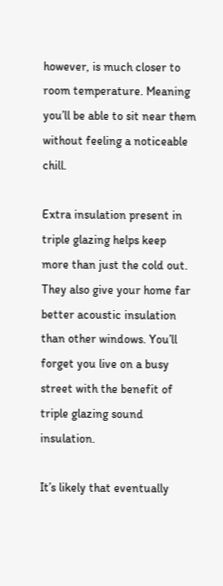however, is much closer to room temperature. Meaning you’ll be able to sit near them without feeling a noticeable chill.

Extra insulation present in triple glazing helps keep more than just the cold out. They also give your home far better acoustic insulation than other windows. You’ll forget you live on a busy street with the benefit of triple glazing sound insulation.

It’s likely that eventually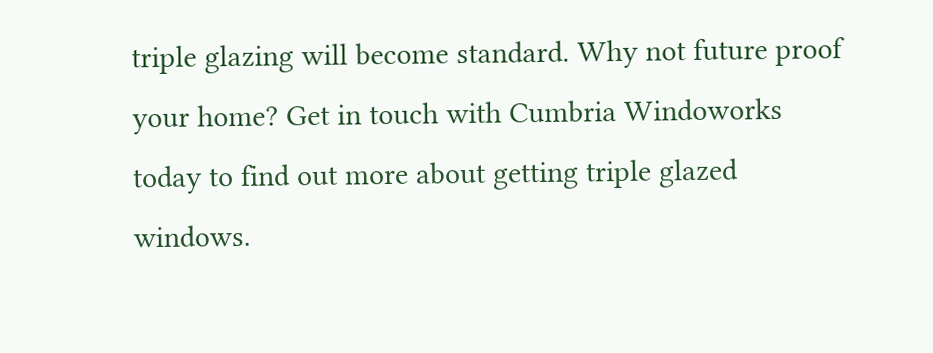triple glazing will become standard. Why not future proof your home? Get in touch with Cumbria Windoworks today to find out more about getting triple glazed windows.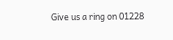Give us a ring on 01228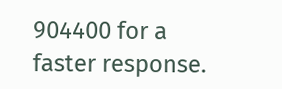904400 for a faster response.